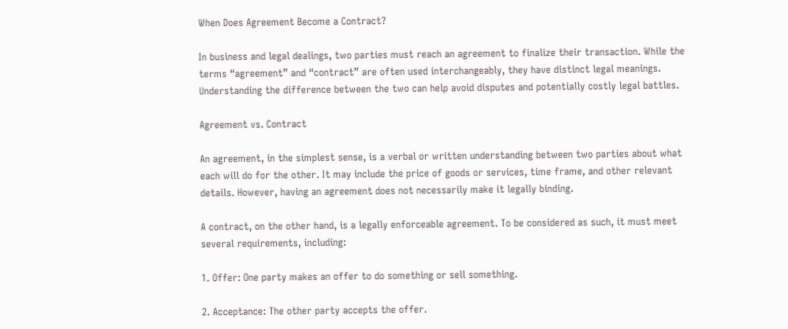When Does Agreement Become a Contract?

In business and legal dealings, two parties must reach an agreement to finalize their transaction. While the terms “agreement” and “contract” are often used interchangeably, they have distinct legal meanings. Understanding the difference between the two can help avoid disputes and potentially costly legal battles.

Agreement vs. Contract

An agreement, in the simplest sense, is a verbal or written understanding between two parties about what each will do for the other. It may include the price of goods or services, time frame, and other relevant details. However, having an agreement does not necessarily make it legally binding.

A contract, on the other hand, is a legally enforceable agreement. To be considered as such, it must meet several requirements, including:

1. Offer: One party makes an offer to do something or sell something.

2. Acceptance: The other party accepts the offer.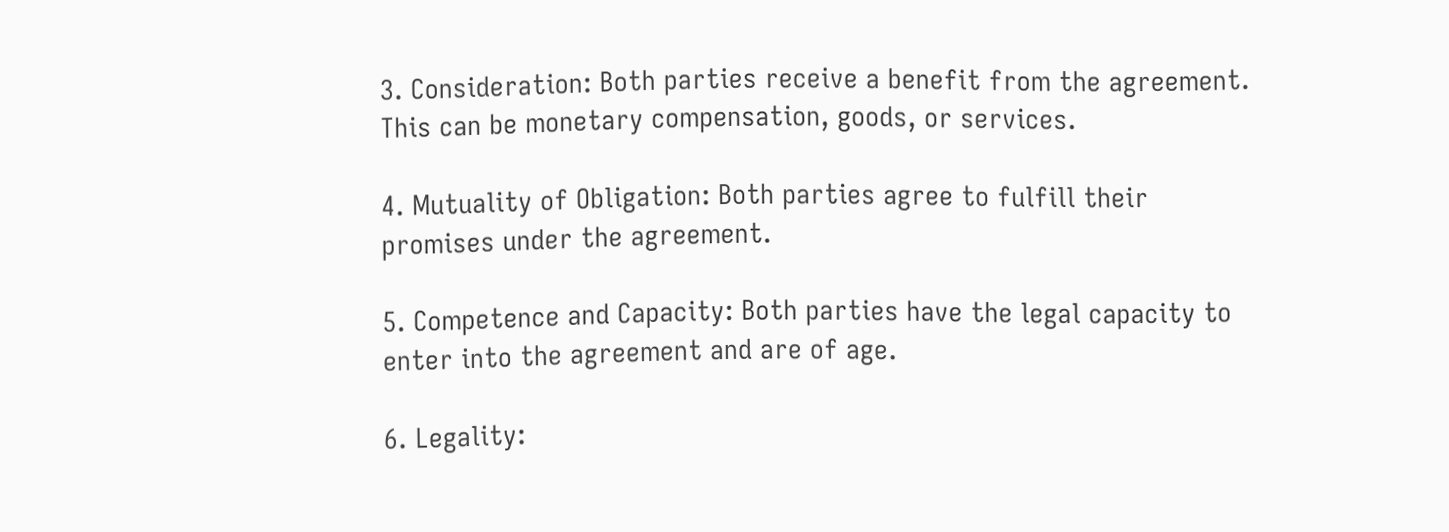3. Consideration: Both parties receive a benefit from the agreement. This can be monetary compensation, goods, or services.

4. Mutuality of Obligation: Both parties agree to fulfill their promises under the agreement.

5. Competence and Capacity: Both parties have the legal capacity to enter into the agreement and are of age.

6. Legality: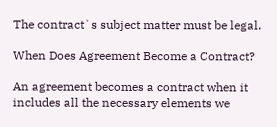The contract`s subject matter must be legal.

When Does Agreement Become a Contract?

An agreement becomes a contract when it includes all the necessary elements we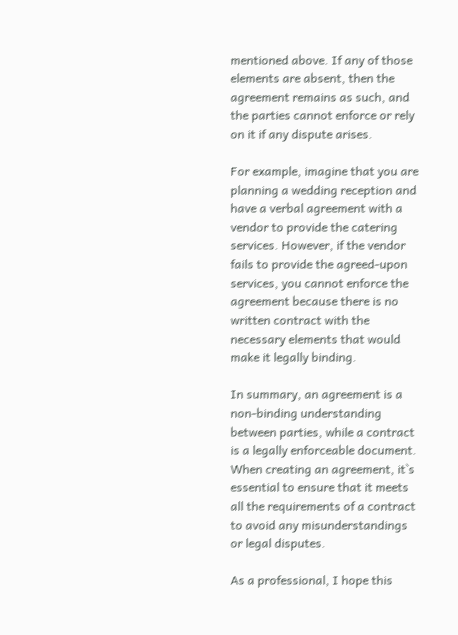mentioned above. If any of those elements are absent, then the agreement remains as such, and the parties cannot enforce or rely on it if any dispute arises.

For example, imagine that you are planning a wedding reception and have a verbal agreement with a vendor to provide the catering services. However, if the vendor fails to provide the agreed-upon services, you cannot enforce the agreement because there is no written contract with the necessary elements that would make it legally binding.

In summary, an agreement is a non-binding understanding between parties, while a contract is a legally enforceable document. When creating an agreement, it`s essential to ensure that it meets all the requirements of a contract to avoid any misunderstandings or legal disputes.

As a professional, I hope this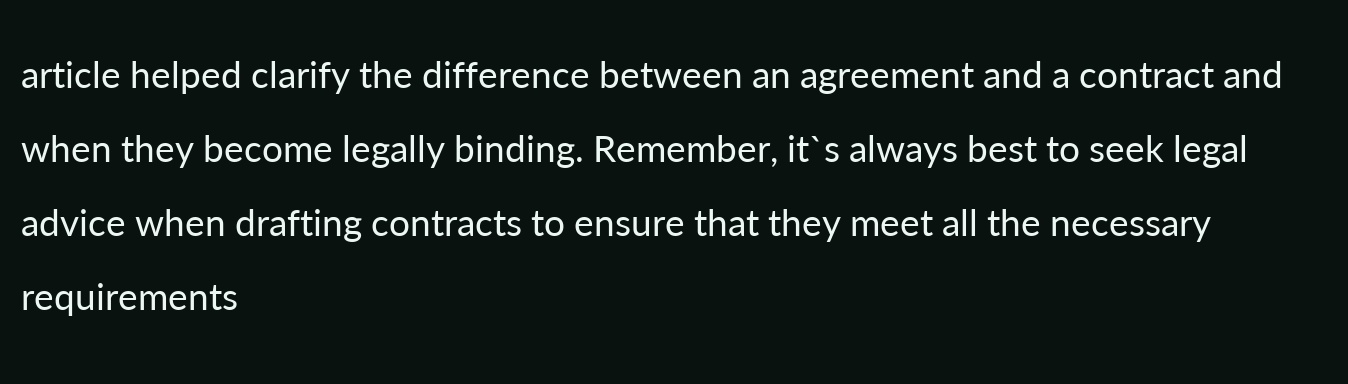article helped clarify the difference between an agreement and a contract and when they become legally binding. Remember, it`s always best to seek legal advice when drafting contracts to ensure that they meet all the necessary requirements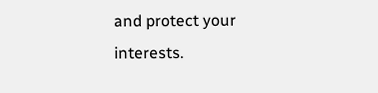and protect your interests.